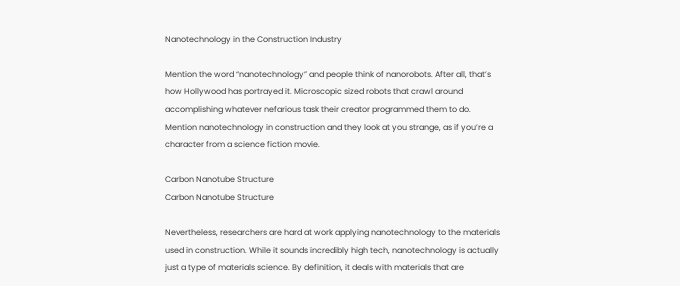Nanotechnology in the Construction Industry

Mention the word “nanotechnology” and people think of nanorobots. After all, that’s how Hollywood has portrayed it. Microscopic sized robots that crawl around accomplishing whatever nefarious task their creator programmed them to do. Mention nanotechnology in construction and they look at you strange, as if you’re a character from a science fiction movie.

Carbon Nanotube Structure
Carbon Nanotube Structure

Nevertheless, researchers are hard at work applying nanotechnology to the materials used in construction. While it sounds incredibly high tech, nanotechnology is actually just a type of materials science. By definition, it deals with materials that are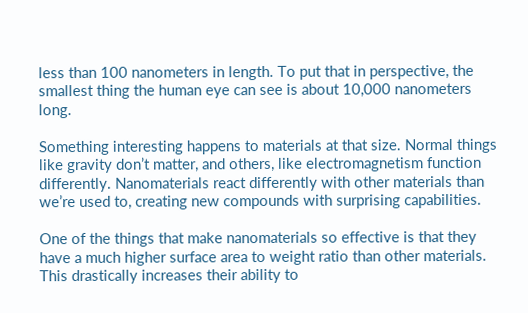less than 100 nanometers in length. To put that in perspective, the smallest thing the human eye can see is about 10,000 nanometers long.

Something interesting happens to materials at that size. Normal things like gravity don’t matter, and others, like electromagnetism function differently. Nanomaterials react differently with other materials than we’re used to, creating new compounds with surprising capabilities.

One of the things that make nanomaterials so effective is that they have a much higher surface area to weight ratio than other materials. This drastically increases their ability to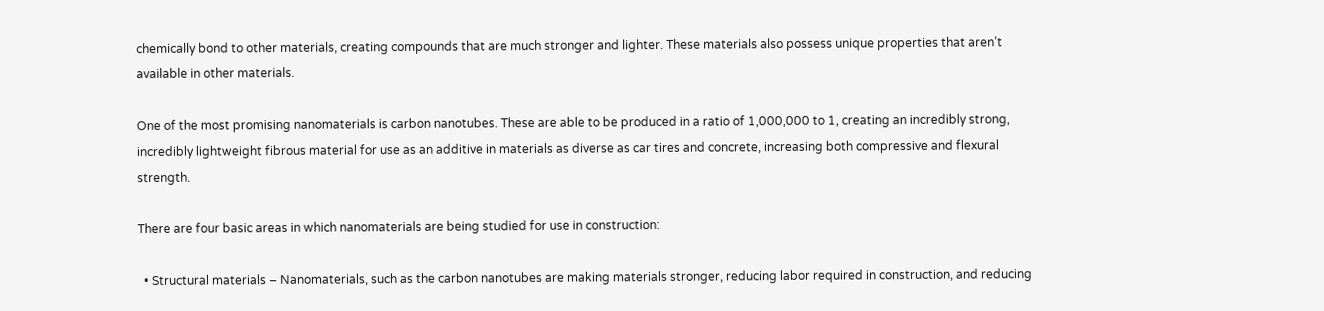chemically bond to other materials, creating compounds that are much stronger and lighter. These materials also possess unique properties that aren’t available in other materials.

One of the most promising nanomaterials is carbon nanotubes. These are able to be produced in a ratio of 1,000,000 to 1, creating an incredibly strong, incredibly lightweight fibrous material for use as an additive in materials as diverse as car tires and concrete, increasing both compressive and flexural strength.

There are four basic areas in which nanomaterials are being studied for use in construction:

  • Structural materials – Nanomaterials, such as the carbon nanotubes are making materials stronger, reducing labor required in construction, and reducing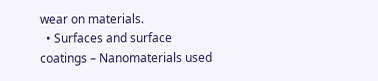wear on materials.
  • Surfaces and surface coatings – Nanomaterials used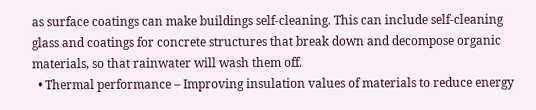as surface coatings can make buildings self-cleaning. This can include self-cleaning glass and coatings for concrete structures that break down and decompose organic materials, so that rainwater will wash them off.
  • Thermal performance – Improving insulation values of materials to reduce energy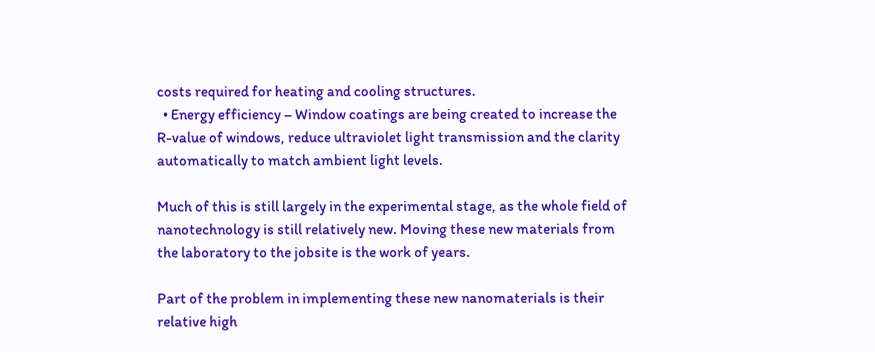costs required for heating and cooling structures.
  • Energy efficiency – Window coatings are being created to increase the R-value of windows, reduce ultraviolet light transmission and the clarity automatically to match ambient light levels.

Much of this is still largely in the experimental stage, as the whole field of nanotechnology is still relatively new. Moving these new materials from the laboratory to the jobsite is the work of years.

Part of the problem in implementing these new nanomaterials is their relative high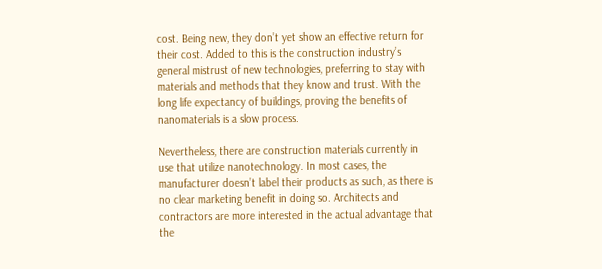cost. Being new, they don’t yet show an effective return for their cost. Added to this is the construction industry’s general mistrust of new technologies, preferring to stay with materials and methods that they know and trust. With the long life expectancy of buildings, proving the benefits of nanomaterials is a slow process.

Nevertheless, there are construction materials currently in use that utilize nanotechnology. In most cases, the manufacturer doesn’t label their products as such, as there is no clear marketing benefit in doing so. Architects and contractors are more interested in the actual advantage that the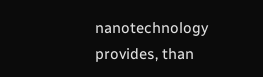nanotechnology provides, than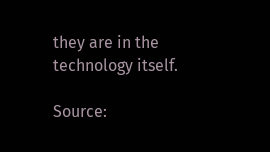they are in the technology itself.

Source: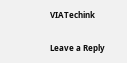VIATechink

Leave a Reply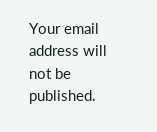Your email address will not be published.